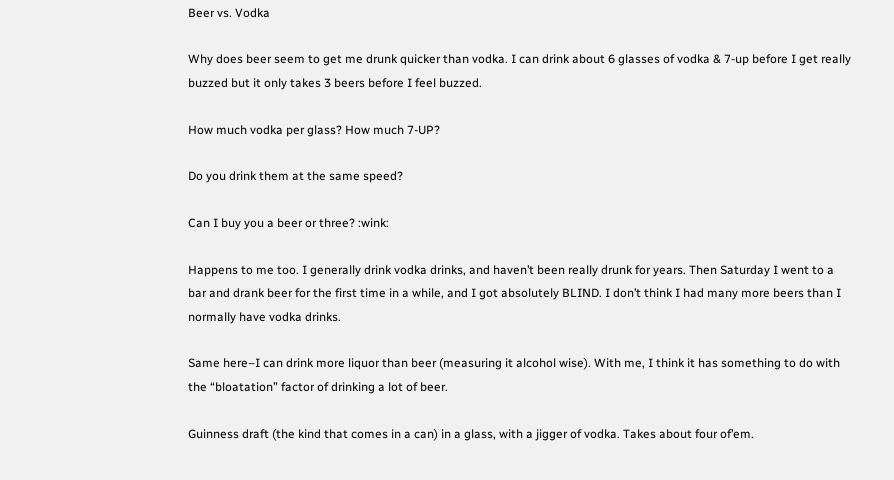Beer vs. Vodka

Why does beer seem to get me drunk quicker than vodka. I can drink about 6 glasses of vodka & 7-up before I get really buzzed but it only takes 3 beers before I feel buzzed.

How much vodka per glass? How much 7-UP?

Do you drink them at the same speed?

Can I buy you a beer or three? :wink:

Happens to me too. I generally drink vodka drinks, and haven’t been really drunk for years. Then Saturday I went to a bar and drank beer for the first time in a while, and I got absolutely BLIND. I don’t think I had many more beers than I normally have vodka drinks.

Same here–I can drink more liquor than beer (measuring it alcohol wise). With me, I think it has something to do with the “bloatation” factor of drinking a lot of beer.

Guinness draft (the kind that comes in a can) in a glass, with a jigger of vodka. Takes about four of’em.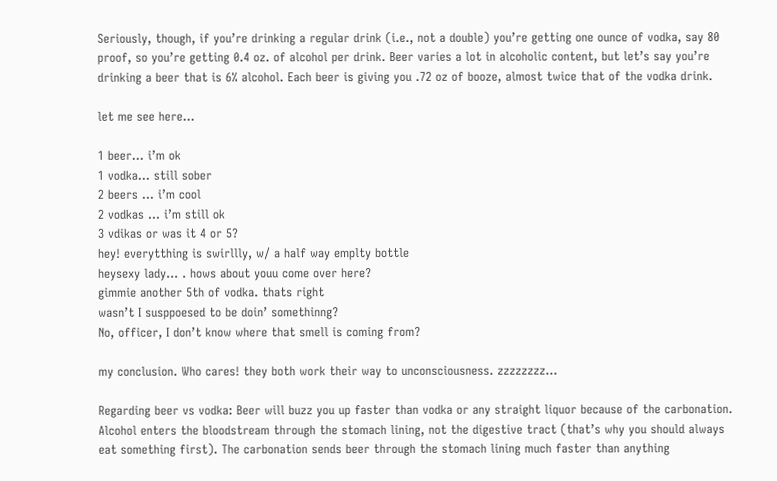Seriously, though, if you’re drinking a regular drink (i.e., not a double) you’re getting one ounce of vodka, say 80 proof, so you’re getting 0.4 oz. of alcohol per drink. Beer varies a lot in alcoholic content, but let’s say you’re drinking a beer that is 6% alcohol. Each beer is giving you .72 oz of booze, almost twice that of the vodka drink.

let me see here…

1 beer… i’m ok
1 vodka… still sober
2 beers … i’m cool
2 vodkas … i’m still ok
3 vdikas or was it 4 or 5?
hey! everytthing is swirllly, w/ a half way emplty bottle
heysexy lady… . hows about youu come over here?
gimmie another 5th of vodka. thats right
wasn’t I susppoesed to be doin’ somethinng?
No, officer, I don’t know where that smell is coming from?

my conclusion. Who cares! they both work their way to unconsciousness. zzzzzzzz…

Regarding beer vs vodka: Beer will buzz you up faster than vodka or any straight liquor because of the carbonation. Alcohol enters the bloodstream through the stomach lining, not the digestive tract (that’s why you should always eat something first). The carbonation sends beer through the stomach lining much faster than anything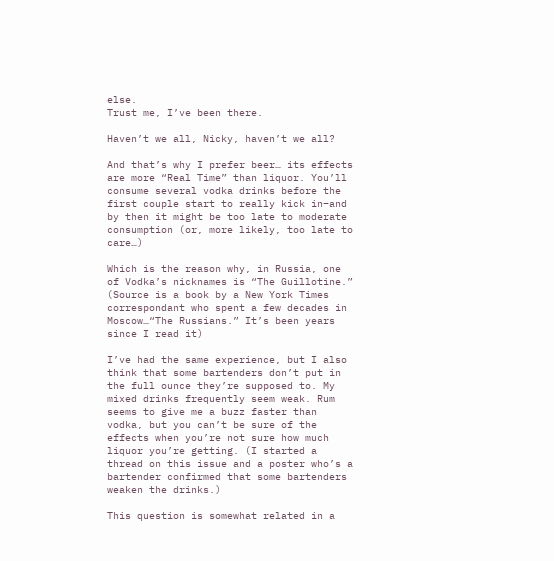else.
Trust me, I’ve been there.

Haven’t we all, Nicky, haven’t we all?

And that’s why I prefer beer… its effects are more “Real Time” than liquor. You’ll consume several vodka drinks before the first couple start to really kick in–and by then it might be too late to moderate consumption (or, more likely, too late to care…)

Which is the reason why, in Russia, one of Vodka’s nicknames is “The Guillotine.”
(Source is a book by a New York Times correspondant who spent a few decades in Moscow…“The Russians.” It’s been years since I read it)

I’ve had the same experience, but I also think that some bartenders don’t put in the full ounce they’re supposed to. My mixed drinks frequently seem weak. Rum seems to give me a buzz faster than vodka, but you can’t be sure of the effects when you’re not sure how much liquor you’re getting. (I started a thread on this issue and a poster who’s a bartender confirmed that some bartenders weaken the drinks.)

This question is somewhat related in a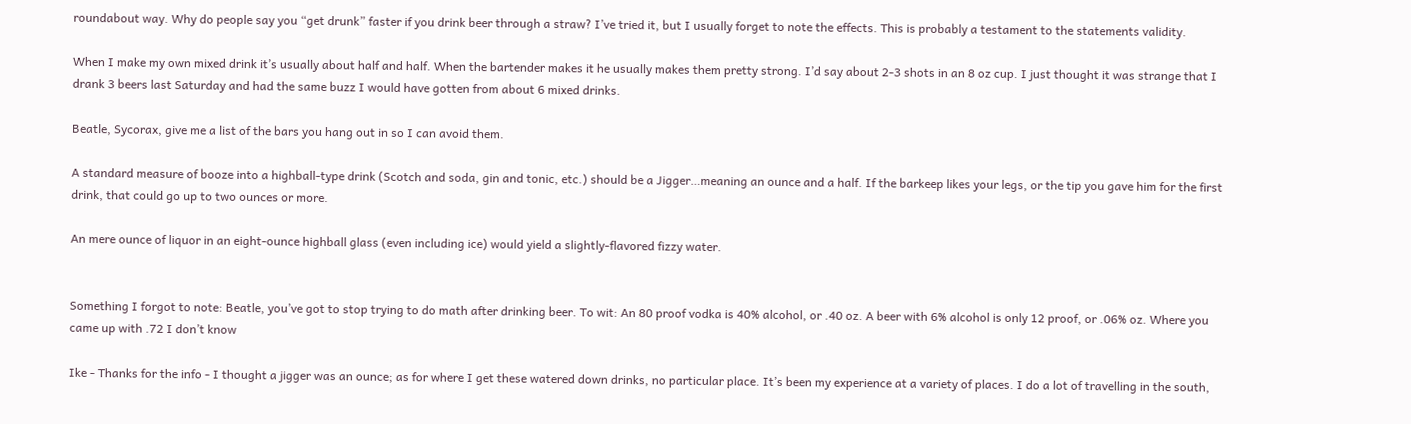roundabout way. Why do people say you “get drunk” faster if you drink beer through a straw? I’ve tried it, but I usually forget to note the effects. This is probably a testament to the statements validity.

When I make my own mixed drink it’s usually about half and half. When the bartender makes it he usually makes them pretty strong. I’d say about 2-3 shots in an 8 oz cup. I just thought it was strange that I drank 3 beers last Saturday and had the same buzz I would have gotten from about 6 mixed drinks.

Beatle, Sycorax, give me a list of the bars you hang out in so I can avoid them.

A standard measure of booze into a highball-type drink (Scotch and soda, gin and tonic, etc.) should be a Jigger…meaning an ounce and a half. If the barkeep likes your legs, or the tip you gave him for the first drink, that could go up to two ounces or more.

An mere ounce of liquor in an eight-ounce highball glass (even including ice) would yield a slightly-flavored fizzy water.


Something I forgot to note: Beatle, you’ve got to stop trying to do math after drinking beer. To wit: An 80 proof vodka is 40% alcohol, or .40 oz. A beer with 6% alcohol is only 12 proof, or .06% oz. Where you came up with .72 I don’t know

Ike - Thanks for the info - I thought a jigger was an ounce; as for where I get these watered down drinks, no particular place. It’s been my experience at a variety of places. I do a lot of travelling in the south,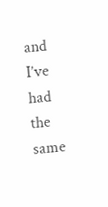and I’ve had the same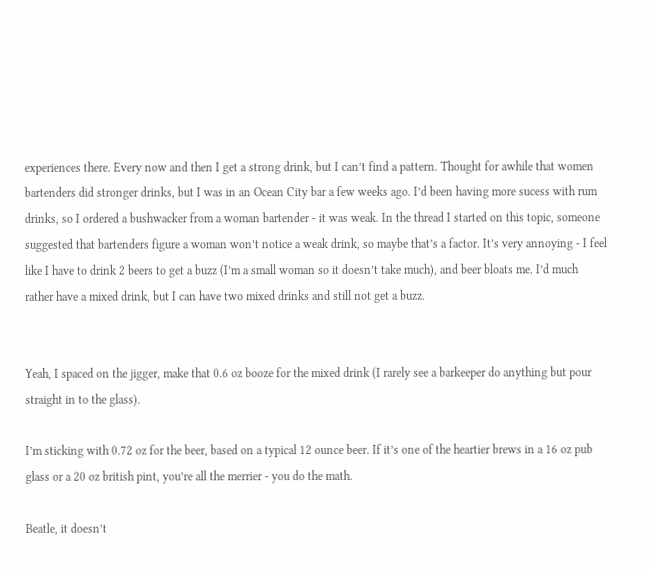experiences there. Every now and then I get a strong drink, but I can’t find a pattern. Thought for awhile that women bartenders did stronger drinks, but I was in an Ocean City bar a few weeks ago. I’d been having more sucess with rum drinks, so I ordered a bushwacker from a woman bartender - it was weak. In the thread I started on this topic, someone suggested that bartenders figure a woman won’t notice a weak drink, so maybe that’s a factor. It’s very annoying - I feel like I have to drink 2 beers to get a buzz (I’m a small woman so it doesn’t take much), and beer bloats me. I’d much rather have a mixed drink, but I can have two mixed drinks and still not get a buzz.


Yeah, I spaced on the jigger, make that 0.6 oz booze for the mixed drink (I rarely see a barkeeper do anything but pour straight in to the glass).

I’m sticking with 0.72 oz for the beer, based on a typical 12 ounce beer. If it’s one of the heartier brews in a 16 oz pub glass or a 20 oz british pint, you’re all the merrier - you do the math.

Beatle, it doesn’t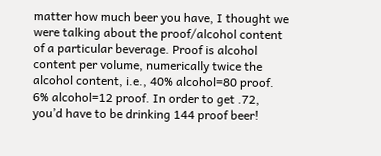matter how much beer you have, I thought we were talking about the proof/alcohol content of a particular beverage. Proof is alcohol content per volume, numerically twice the alcohol content, i.e., 40% alcohol=80 proof. 6% alcohol=12 proof. In order to get .72, you’d have to be drinking 144 proof beer!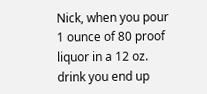Nick, when you pour 1 ounce of 80 proof liquor in a 12 oz. drink you end up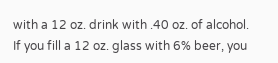with a 12 oz. drink with .40 oz. of alcohol. If you fill a 12 oz. glass with 6% beer, you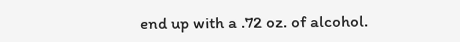end up with a .72 oz. of alcohol.